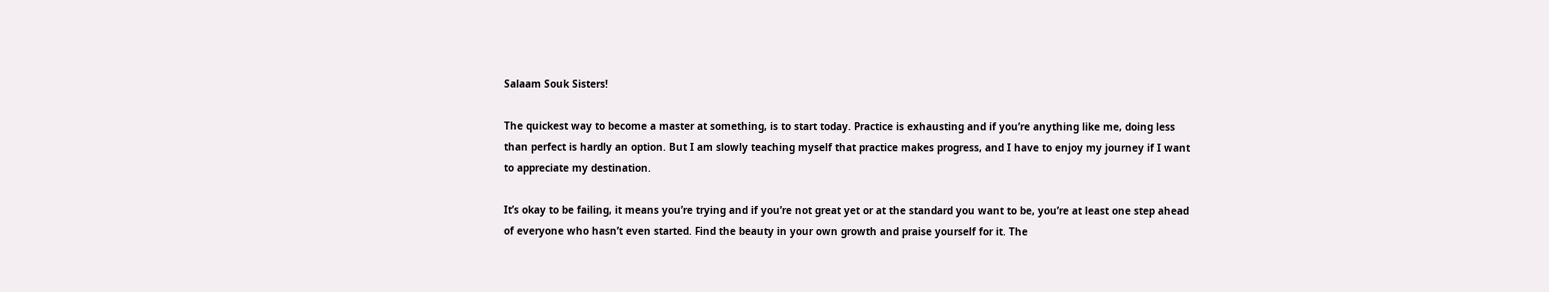Salaam Souk Sisters!

The quickest way to become a master at something, is to start today. Practice is exhausting and if you’re anything like me, doing less than perfect is hardly an option. But I am slowly teaching myself that practice makes progress, and I have to enjoy my journey if I want to appreciate my destination.

It’s okay to be failing, it means you’re trying and if you’re not great yet or at the standard you want to be, you’re at least one step ahead of everyone who hasn’t even started. Find the beauty in your own growth and praise yourself for it. The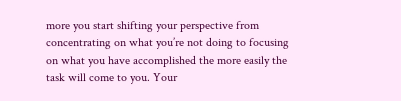more you start shifting your perspective from concentrating on what you’re not doing to focusing on what you have accomplished the more easily the task will come to you. Your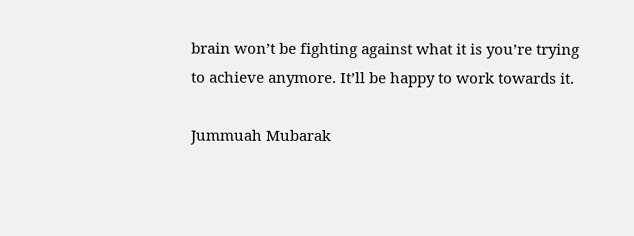brain won’t be fighting against what it is you’re trying to achieve anymore. It’ll be happy to work towards it.

Jummuah Mubarak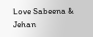Love Sabeena & Jehan